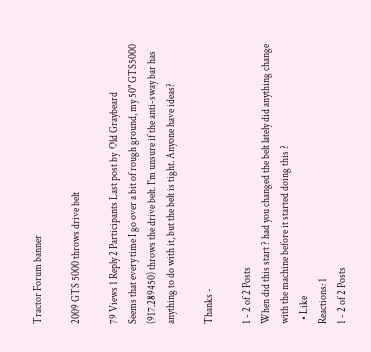Tractor Forum banner

2009 GTS 5000 throws drive belt

79 Views 1 Reply 2 Participants Last post by  Old Graybeard
Seems that every time I go over a bit of rough ground, my 50" GTS5000 (917.289450) throws the drive belt. I'm unsure if the anti-sway bar has anything to do with it, but the belt is tight. Anyone have ideas?

Thanks -

1 - 2 of 2 Posts
When did this start ? had you changed the belt lately did anything change with the machine before it started doing this ?
  • Like
Reactions: 1
1 - 2 of 2 Posts